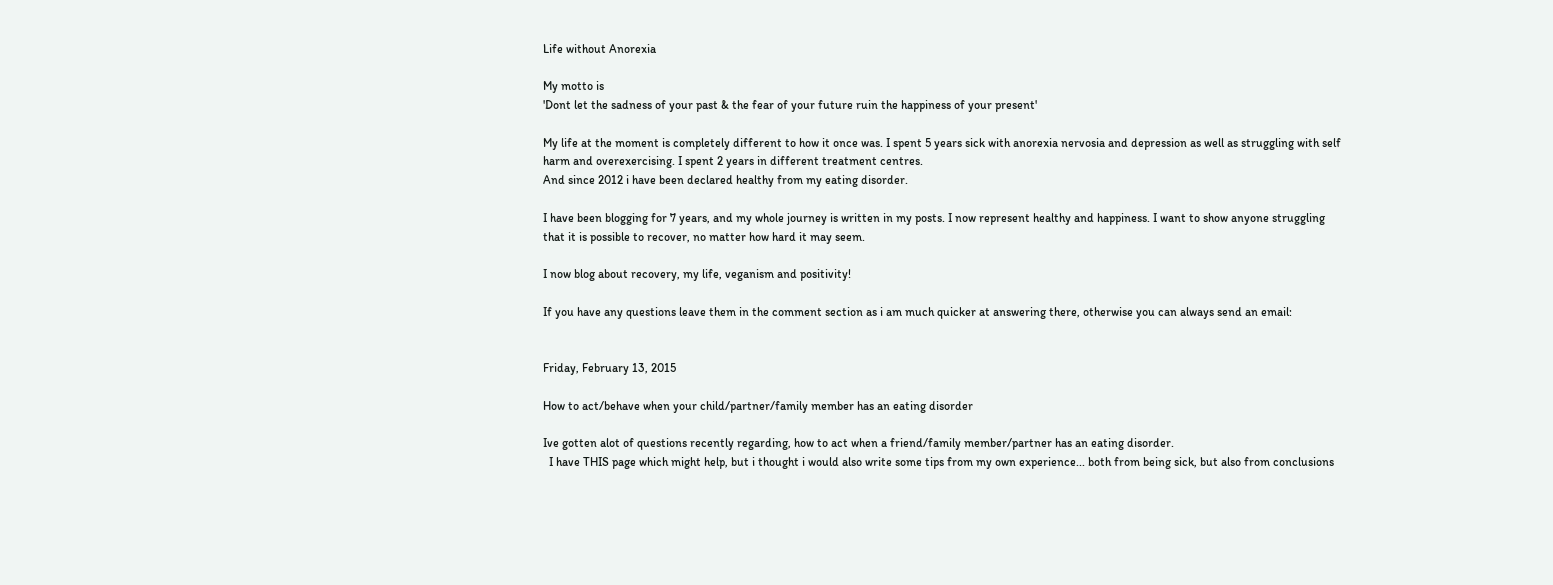Life without Anorexia

My motto is
'Dont let the sadness of your past & the fear of your future ruin the happiness of your present'

My life at the moment is completely different to how it once was. I spent 5 years sick with anorexia nervosia and depression as well as struggling with self harm and overexercising. I spent 2 years in different treatment centres.
And since 2012 i have been declared healthy from my eating disorder.

I have been blogging for 7 years, and my whole journey is written in my posts. I now represent healthy and happiness. I want to show anyone struggling that it is possible to recover, no matter how hard it may seem.

I now blog about recovery, my life, veganism and positivity!

If you have any questions leave them in the comment section as i am much quicker at answering there, otherwise you can always send an email:


Friday, February 13, 2015

How to act/behave when your child/partner/family member has an eating disorder

Ive gotten alot of questions recently regarding, how to act when a friend/family member/partner has an eating disorder.
  I have THIS page which might help, but i thought i would also write some tips from my own experience... both from being sick, but also from conclusions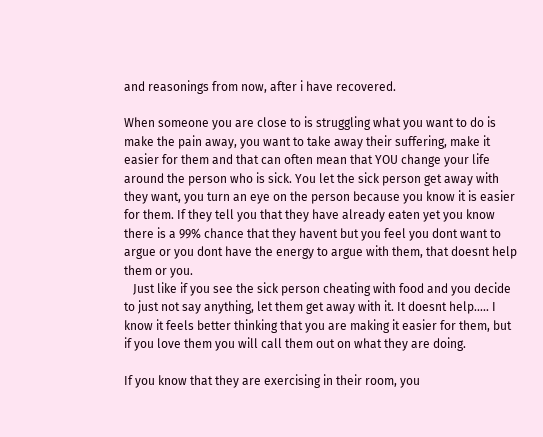and reasonings from now, after i have recovered.

When someone you are close to is struggling what you want to do is make the pain away, you want to take away their suffering, make it easier for them and that can often mean that YOU change your life around the person who is sick. You let the sick person get away with they want, you turn an eye on the person because you know it is easier for them. If they tell you that they have already eaten yet you know there is a 99% chance that they havent but you feel you dont want to argue or you dont have the energy to argue with them, that doesnt help them or you.
   Just like if you see the sick person cheating with food and you decide to just not say anything, let them get away with it. It doesnt help..... I know it feels better thinking that you are making it easier for them, but if you love them you will call them out on what they are doing.

If you know that they are exercising in their room, you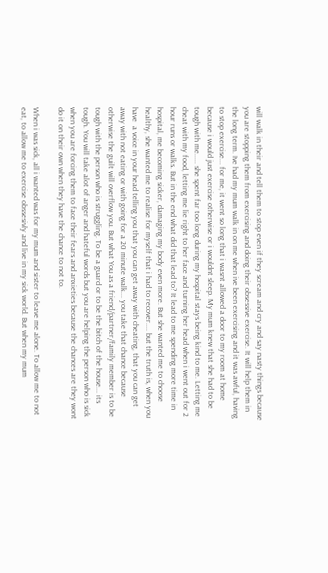will walk in their and tell them to stop even if they scream and cry and say nasty things because you are stopping them from exercising and doing their obsessive exercise. It will help them in the long term. Ive had my mum walk in on me when ive been exercising and it was awful, having to stop exercise... for me, it went so long that i wasnt allowed a door to my room at home because i would just exercise otherwise or i wouldnt sleep. My mum knew that she had to be tough with me..... she spent far too long during my hospital stays being kind to me. Letting me cheat with my food, letting me lie right to her face and turning her head when i went out for 2 hour runs or walks. But in the end what did that lead to? It lead to me spending more time in hospital, me becoming sicker, damaging my body even more. But she wanted me to choose healthy, she wanted me to realise for myself that i had to recover.... but the truth is, when you have  a voice in your head telling you that you can get away with cheating, that you can get away with not eating or with going for a 20 minute walk... you take that chance because otherwise the guilt will overflow you. But what You as a friend/partner/family member is to be tough with the person who is struggling. To be a guard or to be the bitch of the house... its tough. You will take alot of anger and hateful words but you are helping the person who is sick when you are forcing them to face their fears and anxieties because the chances are they wont do it on their own when they have the chance to not to.

When i was sick, all i wanted was for my mum and sister to leave me alone. To allow me to not eat, to allow me to exercise obssesivly and live in my sick world. But when my mum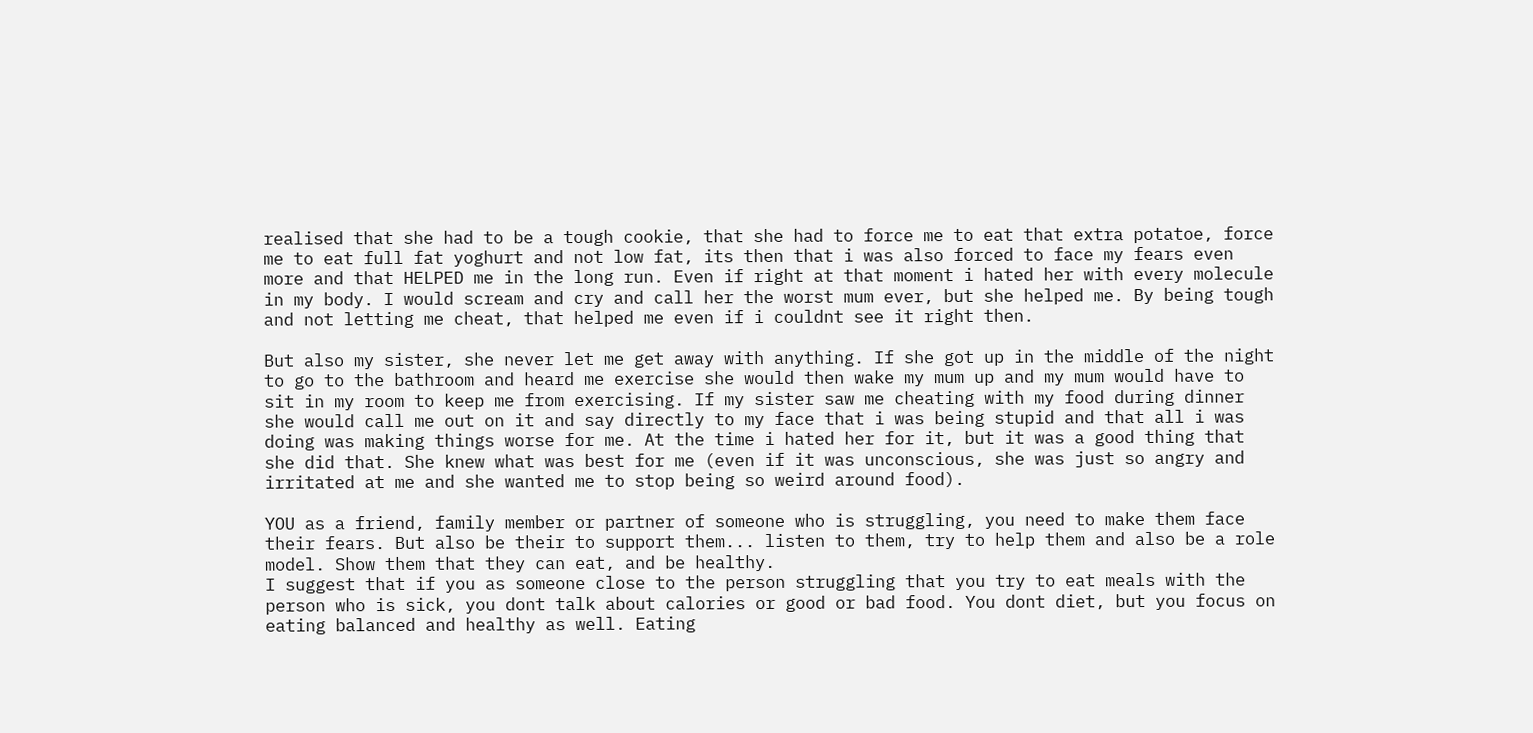realised that she had to be a tough cookie, that she had to force me to eat that extra potatoe, force me to eat full fat yoghurt and not low fat, its then that i was also forced to face my fears even more and that HELPED me in the long run. Even if right at that moment i hated her with every molecule in my body. I would scream and cry and call her the worst mum ever, but she helped me. By being tough and not letting me cheat, that helped me even if i couldnt see it right then.

But also my sister, she never let me get away with anything. If she got up in the middle of the night to go to the bathroom and heard me exercise she would then wake my mum up and my mum would have to sit in my room to keep me from exercising. If my sister saw me cheating with my food during dinner she would call me out on it and say directly to my face that i was being stupid and that all i was doing was making things worse for me. At the time i hated her for it, but it was a good thing that she did that. She knew what was best for me (even if it was unconscious, she was just so angry and irritated at me and she wanted me to stop being so weird around food).

YOU as a friend, family member or partner of someone who is struggling, you need to make them face their fears. But also be their to support them... listen to them, try to help them and also be a role model. Show them that they can eat, and be healthy.
I suggest that if you as someone close to the person struggling that you try to eat meals with the person who is sick, you dont talk about calories or good or bad food. You dont diet, but you focus on eating balanced and healthy as well. Eating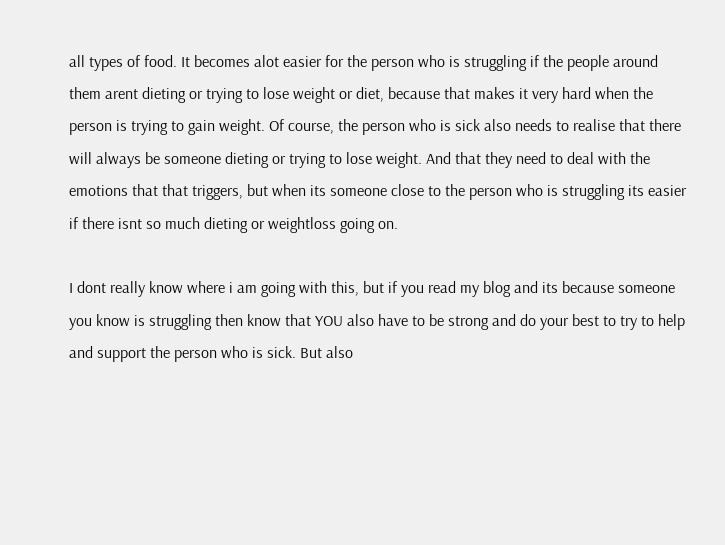all types of food. It becomes alot easier for the person who is struggling if the people around them arent dieting or trying to lose weight or diet, because that makes it very hard when the person is trying to gain weight. Of course, the person who is sick also needs to realise that there will always be someone dieting or trying to lose weight. And that they need to deal with the emotions that that triggers, but when its someone close to the person who is struggling its easier if there isnt so much dieting or weightloss going on.

I dont really know where i am going with this, but if you read my blog and its because someone you know is struggling then know that YOU also have to be strong and do your best to try to help and support the person who is sick. But also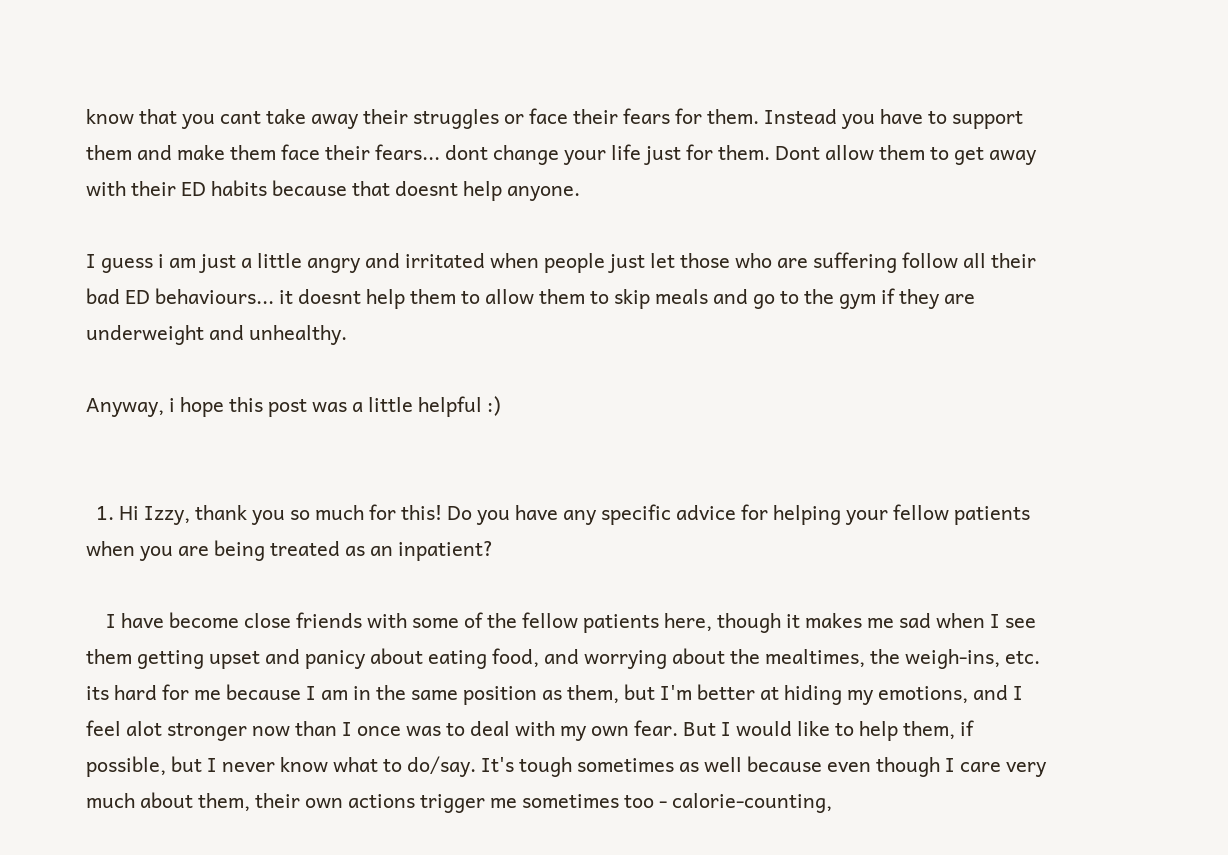know that you cant take away their struggles or face their fears for them. Instead you have to support them and make them face their fears... dont change your life just for them. Dont allow them to get away with their ED habits because that doesnt help anyone.

I guess i am just a little angry and irritated when people just let those who are suffering follow all their bad ED behaviours... it doesnt help them to allow them to skip meals and go to the gym if they are underweight and unhealthy.

Anyway, i hope this post was a little helpful :)


  1. Hi Izzy, thank you so much for this! Do you have any specific advice for helping your fellow patients when you are being treated as an inpatient?

    I have become close friends with some of the fellow patients here, though it makes me sad when I see them getting upset and panicy about eating food, and worrying about the mealtimes, the weigh-ins, etc. its hard for me because I am in the same position as them, but I'm better at hiding my emotions, and I feel alot stronger now than I once was to deal with my own fear. But I would like to help them, if possible, but I never know what to do/say. It's tough sometimes as well because even though I care very much about them, their own actions trigger me sometimes too - calorie-counting,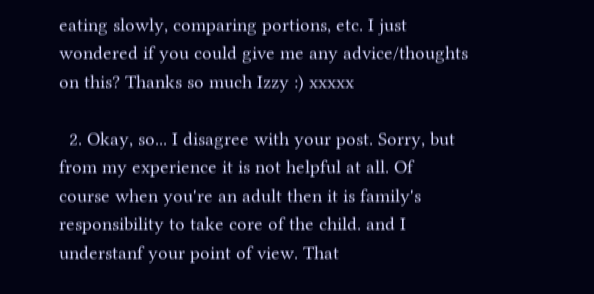eating slowly, comparing portions, etc. I just wondered if you could give me any advice/thoughts on this? Thanks so much Izzy :) xxxxx

  2. Okay, so... I disagree with your post. Sorry, but from my experience it is not helpful at all. Of course when you're an adult then it is family's responsibility to take core of the child. and I understanf your point of view. That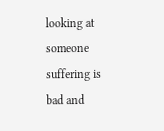looking at someone suffering is bad and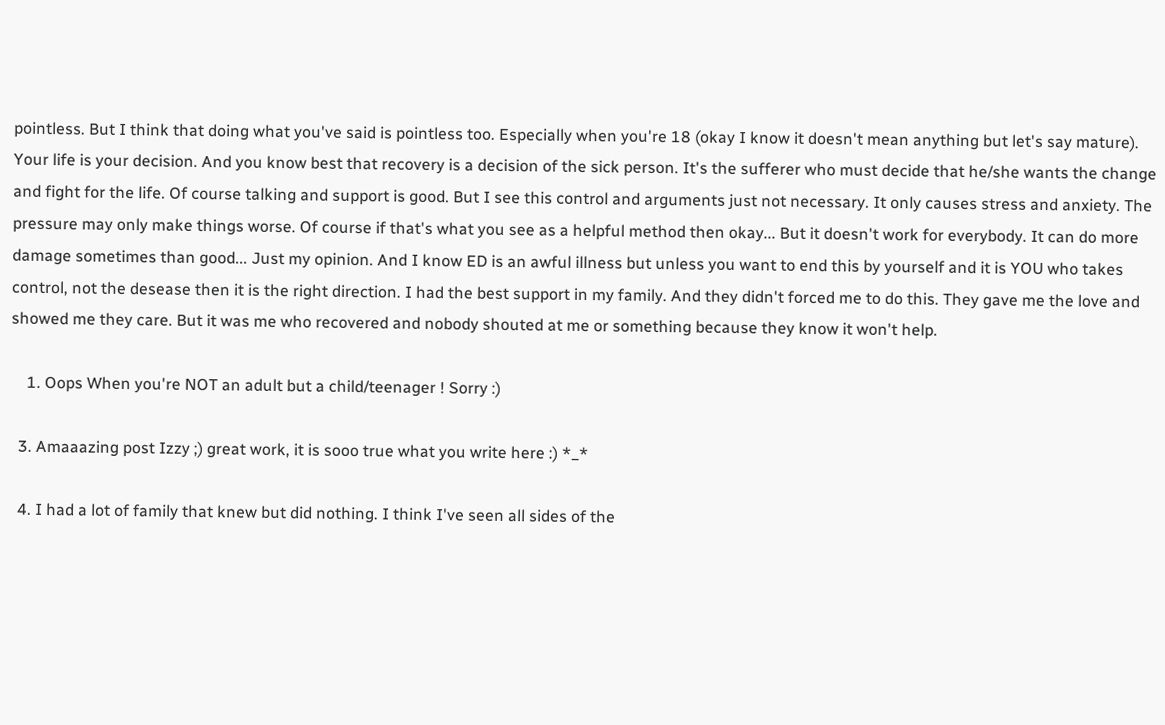pointless. But I think that doing what you've said is pointless too. Especially when you're 18 (okay I know it doesn't mean anything but let's say mature). Your life is your decision. And you know best that recovery is a decision of the sick person. It's the sufferer who must decide that he/she wants the change and fight for the life. Of course talking and support is good. But I see this control and arguments just not necessary. It only causes stress and anxiety. The pressure may only make things worse. Of course if that's what you see as a helpful method then okay... But it doesn't work for everybody. It can do more damage sometimes than good... Just my opinion. And I know ED is an awful illness but unless you want to end this by yourself and it is YOU who takes control, not the desease then it is the right direction. I had the best support in my family. And they didn't forced me to do this. They gave me the love and showed me they care. But it was me who recovered and nobody shouted at me or something because they know it won't help.

    1. Oops When you're NOT an adult but a child/teenager ! Sorry :)

  3. Amaaazing post Izzy ;) great work, it is sooo true what you write here :) *_*

  4. I had a lot of family that knew but did nothing. I think I've seen all sides of the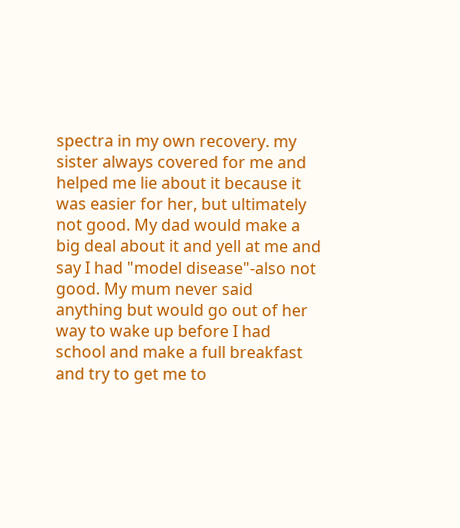spectra in my own recovery. my sister always covered for me and helped me lie about it because it was easier for her, but ultimately not good. My dad would make a big deal about it and yell at me and say I had "model disease"-also not good. My mum never said anything but would go out of her way to wake up before I had school and make a full breakfast and try to get me to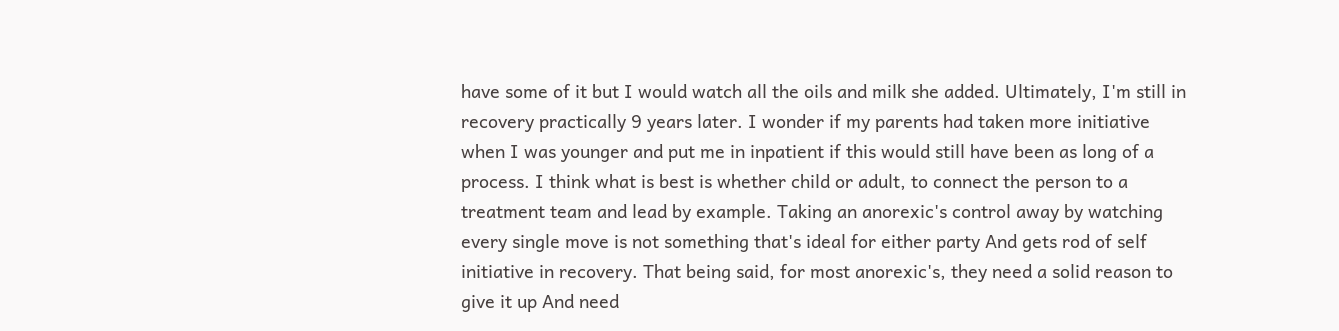have some of it but I would watch all the oils and milk she added. Ultimately, I'm still in recovery practically 9 years later. I wonder if my parents had taken more initiative when I was younger and put me in inpatient if this would still have been as long of a process. I think what is best is whether child or adult, to connect the person to a treatment team and lead by example. Taking an anorexic's control away by watching every single move is not something that's ideal for either party And gets rod of self initiative in recovery. That being said, for most anorexic's, they need a solid reason to give it up And need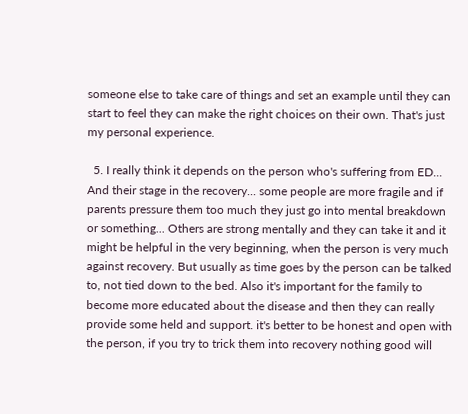someone else to take care of things and set an example until they can start to feel they can make the right choices on their own. That's just my personal experience.

  5. I really think it depends on the person who's suffering from ED... And their stage in the recovery... some people are more fragile and if parents pressure them too much they just go into mental breakdown or something... Others are strong mentally and they can take it and it might be helpful in the very beginning, when the person is very much against recovery. But usually as time goes by the person can be talked to, not tied down to the bed. Also it's important for the family to become more educated about the disease and then they can really provide some held and support. it's better to be honest and open with the person, if you try to trick them into recovery nothing good will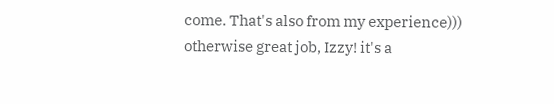come. That's also from my experience))) otherwise great job, Izzy! it's a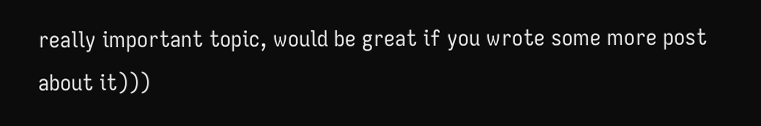really important topic, would be great if you wrote some more post about it)))